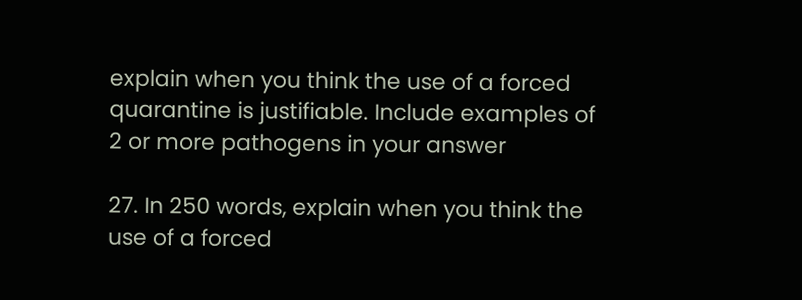explain when you think the use of a forced quarantine is justifiable. Include examples of 2 or more pathogens in your answer

27. In 250 words, explain when you think the use of a forced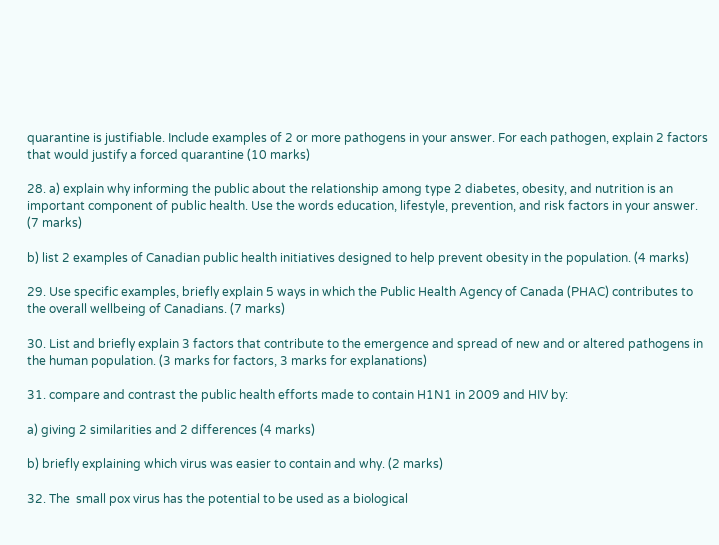quarantine is justifiable. Include examples of 2 or more pathogens in your answer. For each pathogen, explain 2 factors that would justify a forced quarantine (10 marks)

28. a) explain why informing the public about the relationship among type 2 diabetes, obesity, and nutrition is an important component of public health. Use the words education, lifestyle, prevention, and risk factors in your answer. (7 marks)

b) list 2 examples of Canadian public health initiatives designed to help prevent obesity in the population. (4 marks)

29. Use specific examples, briefly explain 5 ways in which the Public Health Agency of Canada (PHAC) contributes to the overall wellbeing of Canadians. (7 marks)

30. List and briefly explain 3 factors that contribute to the emergence and spread of new and or altered pathogens in the human population. (3 marks for factors, 3 marks for explanations)

31. compare and contrast the public health efforts made to contain H1N1 in 2009 and HIV by:

a) giving 2 similarities and 2 differences (4 marks)

b) briefly explaining which virus was easier to contain and why. (2 marks)

32. The  small pox virus has the potential to be used as a biological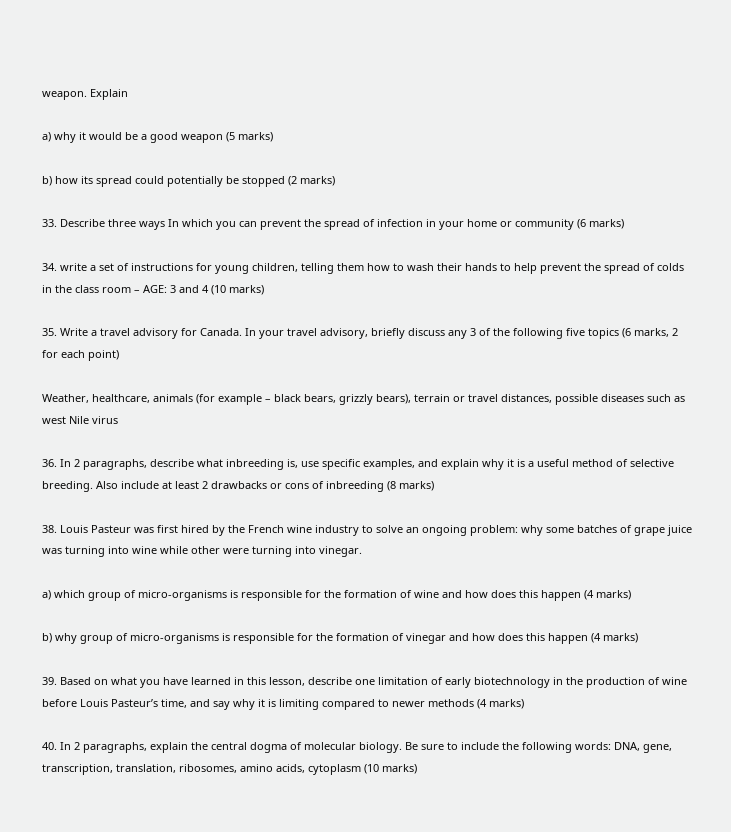weapon. Explain

a) why it would be a good weapon (5 marks)

b) how its spread could potentially be stopped (2 marks)

33. Describe three ways In which you can prevent the spread of infection in your home or community (6 marks)

34. write a set of instructions for young children, telling them how to wash their hands to help prevent the spread of colds in the class room – AGE: 3 and 4 (10 marks)

35. Write a travel advisory for Canada. In your travel advisory, briefly discuss any 3 of the following five topics (6 marks, 2 for each point)

Weather, healthcare, animals (for example – black bears, grizzly bears), terrain or travel distances, possible diseases such as west Nile virus

36. In 2 paragraphs, describe what inbreeding is, use specific examples, and explain why it is a useful method of selective breeding. Also include at least 2 drawbacks or cons of inbreeding (8 marks)

38. Louis Pasteur was first hired by the French wine industry to solve an ongoing problem: why some batches of grape juice was turning into wine while other were turning into vinegar.

a) which group of micro-organisms is responsible for the formation of wine and how does this happen (4 marks)

b) why group of micro-organisms is responsible for the formation of vinegar and how does this happen (4 marks)

39. Based on what you have learned in this lesson, describe one limitation of early biotechnology in the production of wine before Louis Pasteur’s time, and say why it is limiting compared to newer methods (4 marks)

40. In 2 paragraphs, explain the central dogma of molecular biology. Be sure to include the following words: DNA, gene, transcription, translation, ribosomes, amino acids, cytoplasm (10 marks)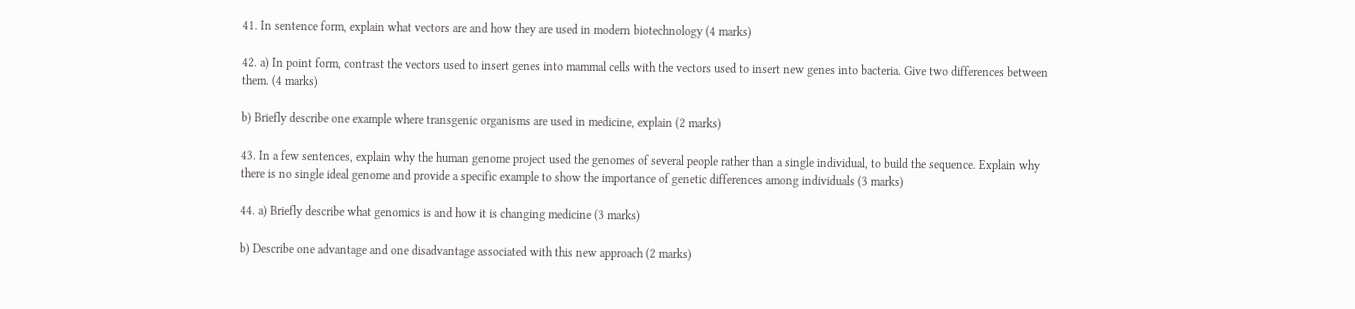41. In sentence form, explain what vectors are and how they are used in modern biotechnology (4 marks)

42. a) In point form, contrast the vectors used to insert genes into mammal cells with the vectors used to insert new genes into bacteria. Give two differences between them. (4 marks)

b) Briefly describe one example where transgenic organisms are used in medicine, explain (2 marks)

43. In a few sentences, explain why the human genome project used the genomes of several people rather than a single individual, to build the sequence. Explain why there is no single ideal genome and provide a specific example to show the importance of genetic differences among individuals (3 marks)

44. a) Briefly describe what genomics is and how it is changing medicine (3 marks)

b) Describe one advantage and one disadvantage associated with this new approach (2 marks)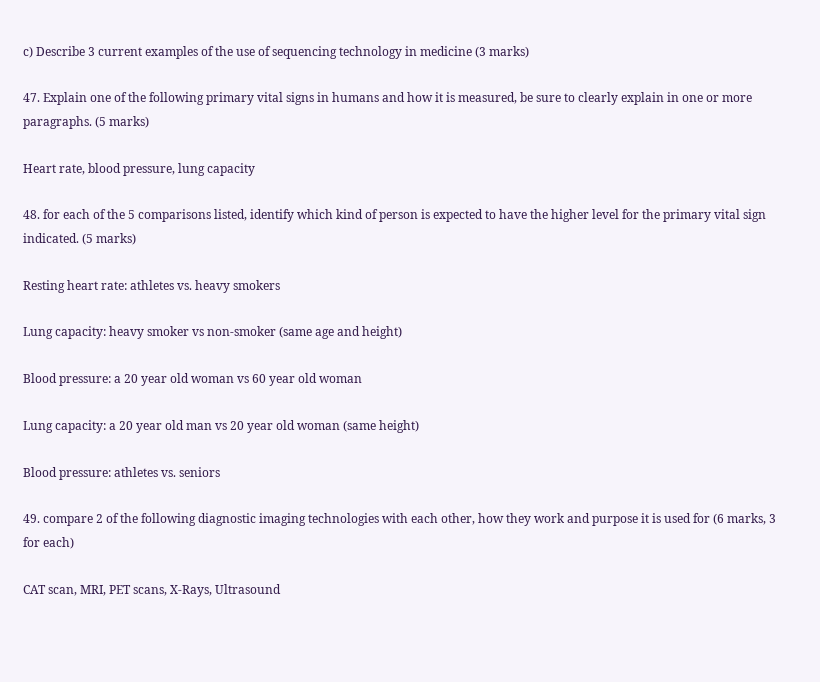c) Describe 3 current examples of the use of sequencing technology in medicine (3 marks)

47. Explain one of the following primary vital signs in humans and how it is measured, be sure to clearly explain in one or more paragraphs. (5 marks)

Heart rate, blood pressure, lung capacity

48. for each of the 5 comparisons listed, identify which kind of person is expected to have the higher level for the primary vital sign indicated. (5 marks)

Resting heart rate: athletes vs. heavy smokers

Lung capacity: heavy smoker vs non-smoker (same age and height)

Blood pressure: a 20 year old woman vs 60 year old woman

Lung capacity: a 20 year old man vs 20 year old woman (same height)

Blood pressure: athletes vs. seniors

49. compare 2 of the following diagnostic imaging technologies with each other, how they work and purpose it is used for (6 marks, 3 for each)

CAT scan, MRI, PET scans, X-Rays, Ultrasound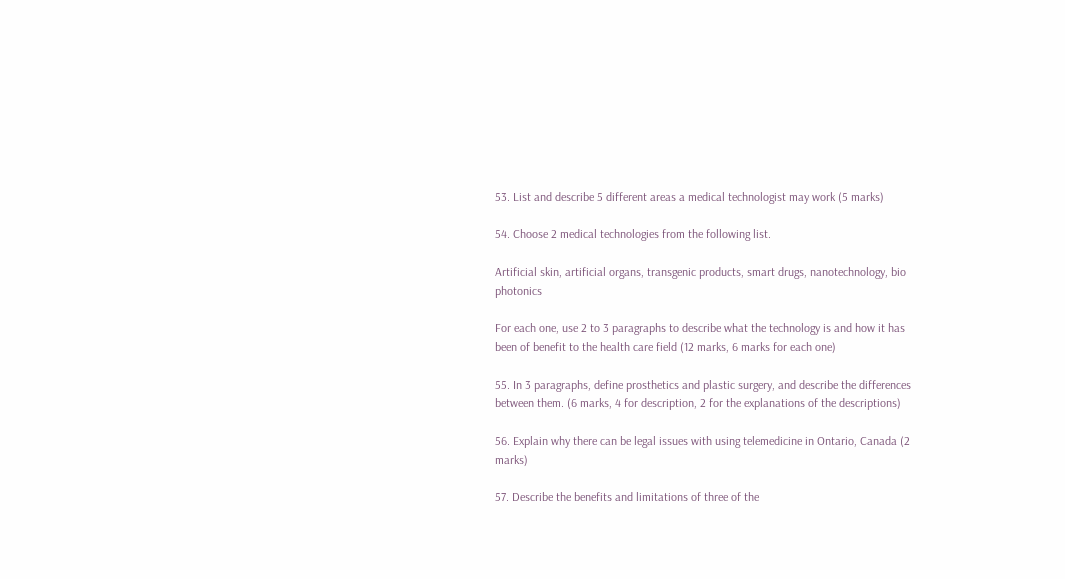53. List and describe 5 different areas a medical technologist may work (5 marks)

54. Choose 2 medical technologies from the following list.

Artificial skin, artificial organs, transgenic products, smart drugs, nanotechnology, bio photonics

For each one, use 2 to 3 paragraphs to describe what the technology is and how it has been of benefit to the health care field (12 marks, 6 marks for each one)

55. In 3 paragraphs, define prosthetics and plastic surgery, and describe the differences between them. (6 marks, 4 for description, 2 for the explanations of the descriptions)

56. Explain why there can be legal issues with using telemedicine in Ontario, Canada (2 marks)

57. Describe the benefits and limitations of three of the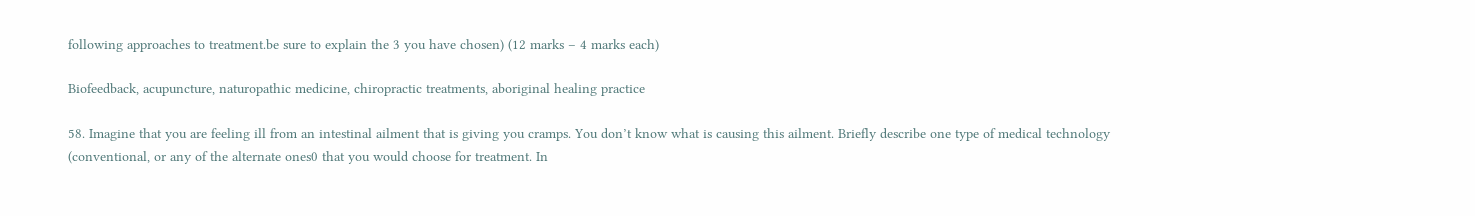following approaches to treatment.be sure to explain the 3 you have chosen) (12 marks – 4 marks each)

Biofeedback, acupuncture, naturopathic medicine, chiropractic treatments, aboriginal healing practice

58. Imagine that you are feeling ill from an intestinal ailment that is giving you cramps. You don’t know what is causing this ailment. Briefly describe one type of medical technology (conventional, or any of the alternate ones0 that you would choose for treatment. In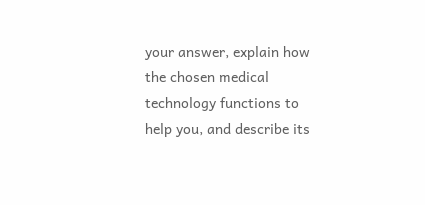your answer, explain how the chosen medical technology functions to help you, and describe its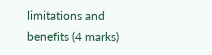limitations and benefits (4 marks)